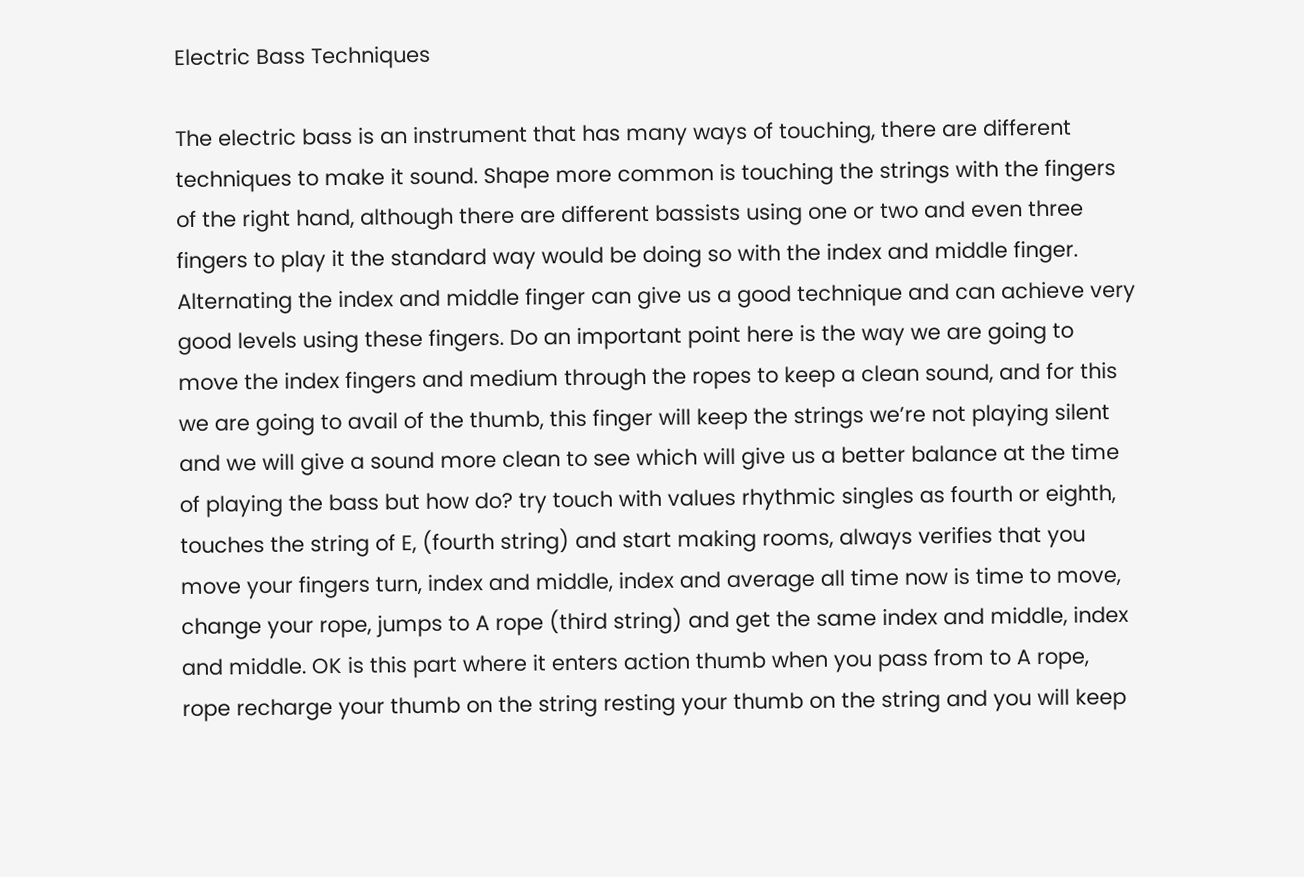Electric Bass Techniques

The electric bass is an instrument that has many ways of touching, there are different techniques to make it sound. Shape more common is touching the strings with the fingers of the right hand, although there are different bassists using one or two and even three fingers to play it the standard way would be doing so with the index and middle finger. Alternating the index and middle finger can give us a good technique and can achieve very good levels using these fingers. Do an important point here is the way we are going to move the index fingers and medium through the ropes to keep a clean sound, and for this we are going to avail of the thumb, this finger will keep the strings we’re not playing silent and we will give a sound more clean to see which will give us a better balance at the time of playing the bass but how do? try touch with values rhythmic singles as fourth or eighth, touches the string of E, (fourth string) and start making rooms, always verifies that you move your fingers turn, index and middle, index and average all time now is time to move, change your rope, jumps to A rope (third string) and get the same index and middle, index and middle. OK is this part where it enters action thumb when you pass from to A rope, rope recharge your thumb on the string resting your thumb on the string and you will keep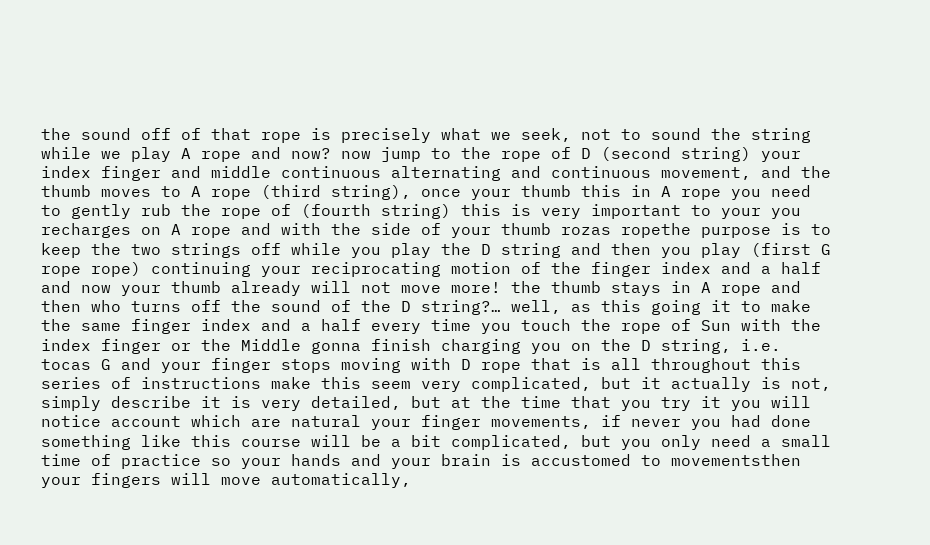the sound off of that rope is precisely what we seek, not to sound the string while we play A rope and now? now jump to the rope of D (second string) your index finger and middle continuous alternating and continuous movement, and the thumb moves to A rope (third string), once your thumb this in A rope you need to gently rub the rope of (fourth string) this is very important to your you recharges on A rope and with the side of your thumb rozas ropethe purpose is to keep the two strings off while you play the D string and then you play (first G rope rope) continuing your reciprocating motion of the finger index and a half and now your thumb already will not move more! the thumb stays in A rope and then who turns off the sound of the D string?… well, as this going it to make the same finger index and a half every time you touch the rope of Sun with the index finger or the Middle gonna finish charging you on the D string, i.e. tocas G and your finger stops moving with D rope that is all throughout this series of instructions make this seem very complicated, but it actually is not, simply describe it is very detailed, but at the time that you try it you will notice account which are natural your finger movements, if never you had done something like this course will be a bit complicated, but you only need a small time of practice so your hands and your brain is accustomed to movementsthen your fingers will move automatically,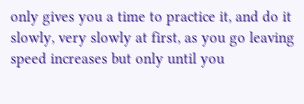only gives you a time to practice it, and do it slowly, very slowly at first, as you go leaving speed increases but only until you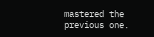mastered the previous one.